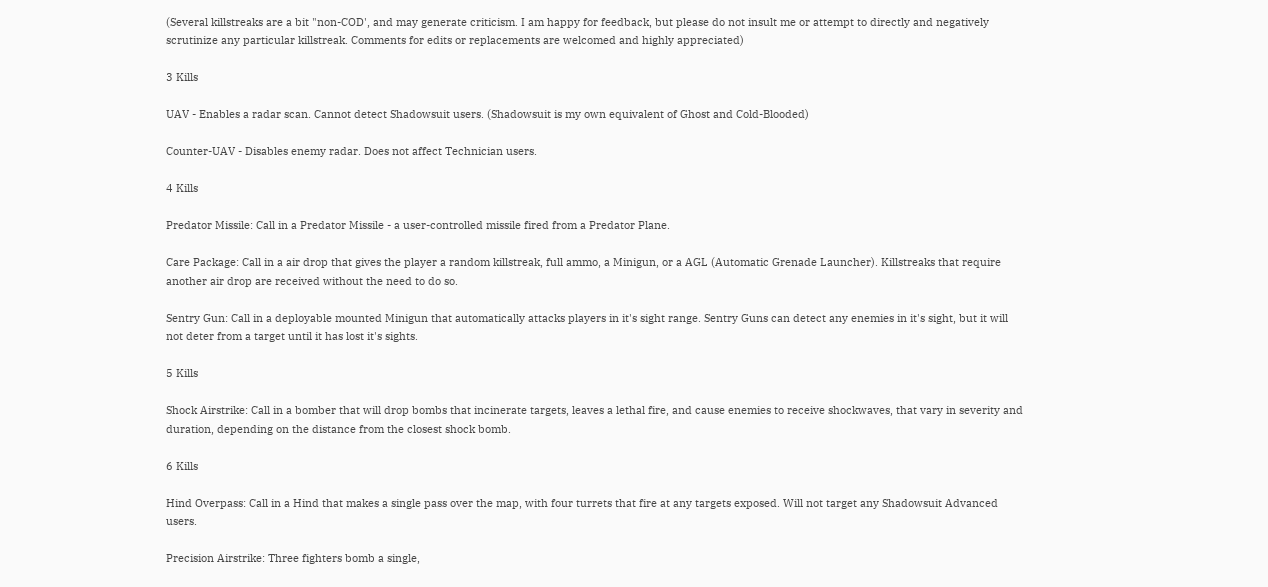(Several killstreaks are a bit "non-COD', and may generate criticism. I am happy for feedback, but please do not insult me or attempt to directly and negatively scrutinize any particular killstreak. Comments for edits or replacements are welcomed and highly appreciated)

3 Kills

UAV - Enables a radar scan. Cannot detect Shadowsuit users. (Shadowsuit is my own equivalent of Ghost and Cold-Blooded)

Counter-UAV - Disables enemy radar. Does not affect Technician users.

4 Kills

Predator Missile: Call in a Predator Missile - a user-controlled missile fired from a Predator Plane.

Care Package: Call in a air drop that gives the player a random killstreak, full ammo, a Minigun, or a AGL (Automatic Grenade Launcher). Killstreaks that require another air drop are received without the need to do so.

Sentry Gun: Call in a deployable mounted Minigun that automatically attacks players in it's sight range. Sentry Guns can detect any enemies in it's sight, but it will not deter from a target until it has lost it's sights.

5 Kills

Shock Airstrike: Call in a bomber that will drop bombs that incinerate targets, leaves a lethal fire, and cause enemies to receive shockwaves, that vary in severity and duration, depending on the distance from the closest shock bomb.

6 Kills

Hind Overpass: Call in a Hind that makes a single pass over the map, with four turrets that fire at any targets exposed. Will not target any Shadowsuit Advanced users.

Precision Airstrike: Three fighters bomb a single,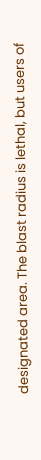designated area. The blast radius is lethal, but users of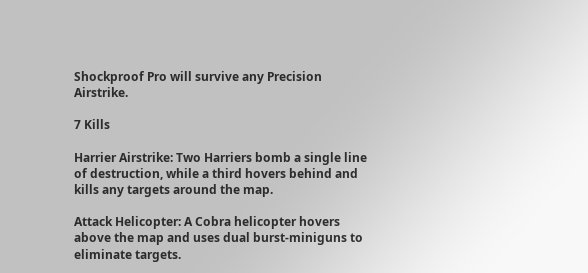Shockproof Pro will survive any Precision Airstrike.

7 Kills

Harrier Airstrike: Two Harriers bomb a single line of destruction, while a third hovers behind and kills any targets around the map.

Attack Helicopter: A Cobra helicopter hovers above the map and uses dual burst-miniguns to eliminate targets.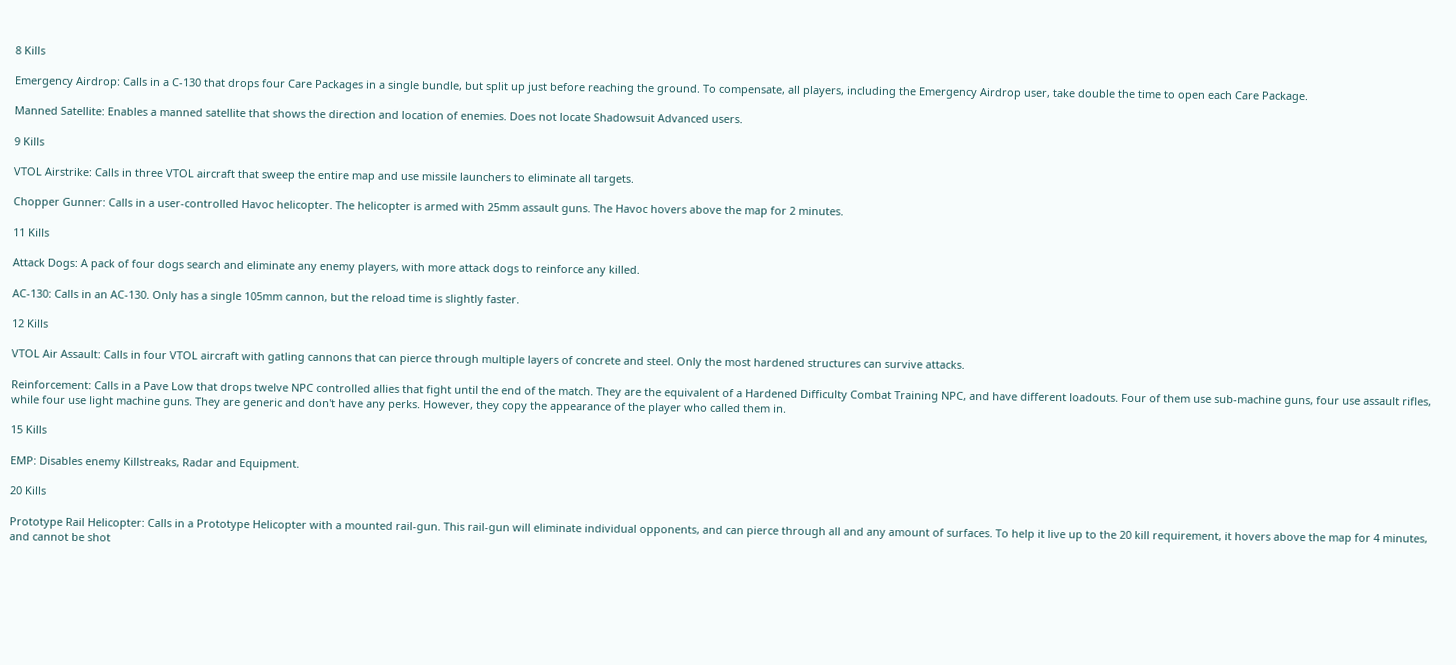8 Kills

Emergency Airdrop: Calls in a C-130 that drops four Care Packages in a single bundle, but split up just before reaching the ground. To compensate, all players, including the Emergency Airdrop user, take double the time to open each Care Package.

Manned Satellite: Enables a manned satellite that shows the direction and location of enemies. Does not locate Shadowsuit Advanced users.

9 Kills

VTOL Airstrike: Calls in three VTOL aircraft that sweep the entire map and use missile launchers to eliminate all targets.

Chopper Gunner: Calls in a user-controlled Havoc helicopter. The helicopter is armed with 25mm assault guns. The Havoc hovers above the map for 2 minutes.

11 Kills

Attack Dogs: A pack of four dogs search and eliminate any enemy players, with more attack dogs to reinforce any killed.

AC-130: Calls in an AC-130. Only has a single 105mm cannon, but the reload time is slightly faster.

12 Kills

VTOL Air Assault: Calls in four VTOL aircraft with gatling cannons that can pierce through multiple layers of concrete and steel. Only the most hardened structures can survive attacks.

Reinforcement: Calls in a Pave Low that drops twelve NPC controlled allies that fight until the end of the match. They are the equivalent of a Hardened Difficulty Combat Training NPC, and have different loadouts. Four of them use sub-machine guns, four use assault rifles, while four use light machine guns. They are generic and don't have any perks. However, they copy the appearance of the player who called them in.

15 Kills

EMP: Disables enemy Killstreaks, Radar and Equipment.

20 Kills

Prototype Rail Helicopter: Calls in a Prototype Helicopter with a mounted rail-gun. This rail-gun will eliminate individual opponents, and can pierce through all and any amount of surfaces. To help it live up to the 20 kill requirement, it hovers above the map for 4 minutes, and cannot be shot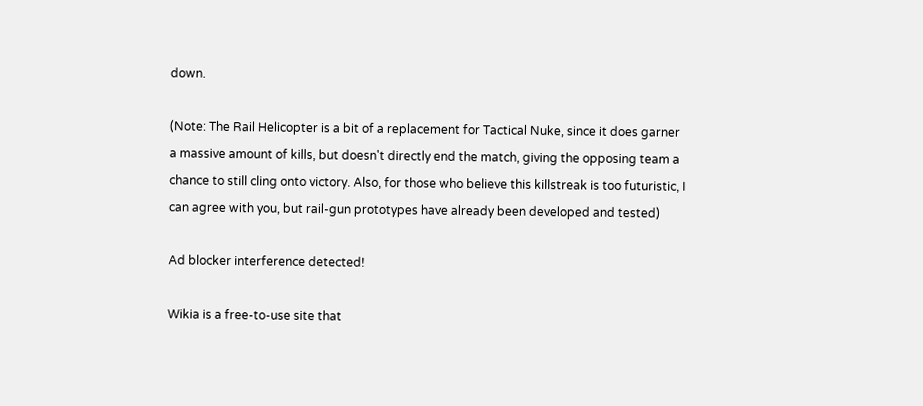down.

(Note: The Rail Helicopter is a bit of a replacement for Tactical Nuke, since it does garner a massive amount of kills, but doesn't directly end the match, giving the opposing team a chance to still cling onto victory. Also, for those who believe this killstreak is too futuristic, I can agree with you, but rail-gun prototypes have already been developed and tested)

Ad blocker interference detected!

Wikia is a free-to-use site that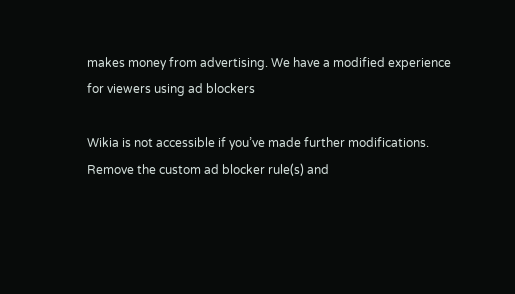makes money from advertising. We have a modified experience for viewers using ad blockers

Wikia is not accessible if you’ve made further modifications. Remove the custom ad blocker rule(s) and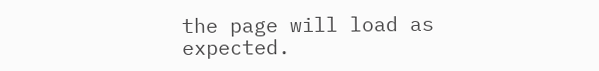the page will load as expected.